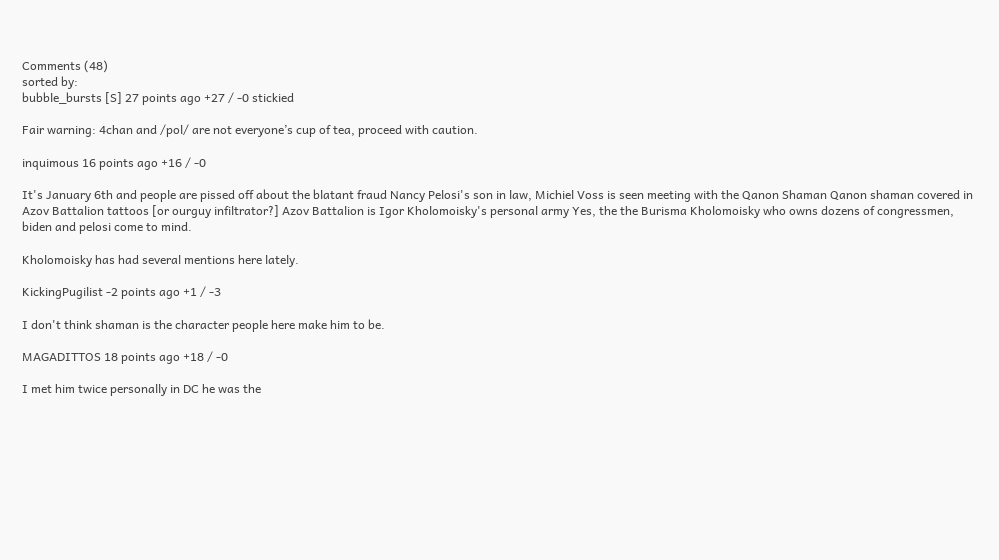Comments (48)
sorted by:
bubble_bursts [S] 27 points ago +27 / -0 stickied

Fair warning: 4chan and /pol/ are not everyone’s cup of tea, proceed with caution.

inquimous 16 points ago +16 / -0

It's January 6th and people are pissed off about the blatant fraud Nancy Pelosi's son in law, Michiel Voss is seen meeting with the Qanon Shaman Qanon shaman covered in Azov Battalion tattoos [or ourguy infiltrator?] Azov Battalion is Igor Kholomoisky's personal army Yes, the the Burisma Kholomoisky who owns dozens of congressmen, biden and pelosi come to mind.

Kholomoisky has had several mentions here lately.

KickingPugilist -2 points ago +1 / -3

I don't think shaman is the character people here make him to be.

MAGADITTOS 18 points ago +18 / -0

I met him twice personally in DC he was the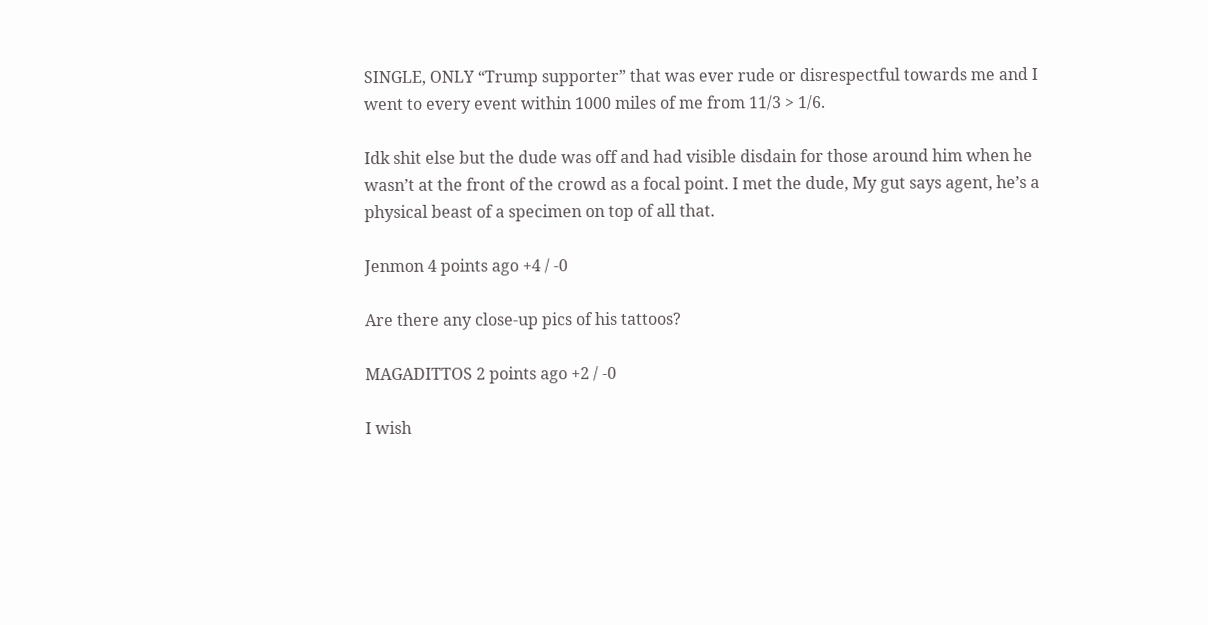SINGLE, ONLY “Trump supporter” that was ever rude or disrespectful towards me and I went to every event within 1000 miles of me from 11/3 > 1/6.

Idk shit else but the dude was off and had visible disdain for those around him when he wasn’t at the front of the crowd as a focal point. I met the dude, My gut says agent, he’s a physical beast of a specimen on top of all that.

Jenmon 4 points ago +4 / -0

Are there any close-up pics of his tattoos?

MAGADITTOS 2 points ago +2 / -0

I wish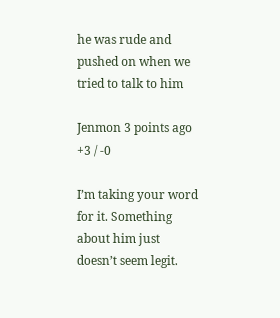he was rude and pushed on when we tried to talk to him

Jenmon 3 points ago +3 / -0

I’m taking your word for it. Something about him just doesn’t seem legit.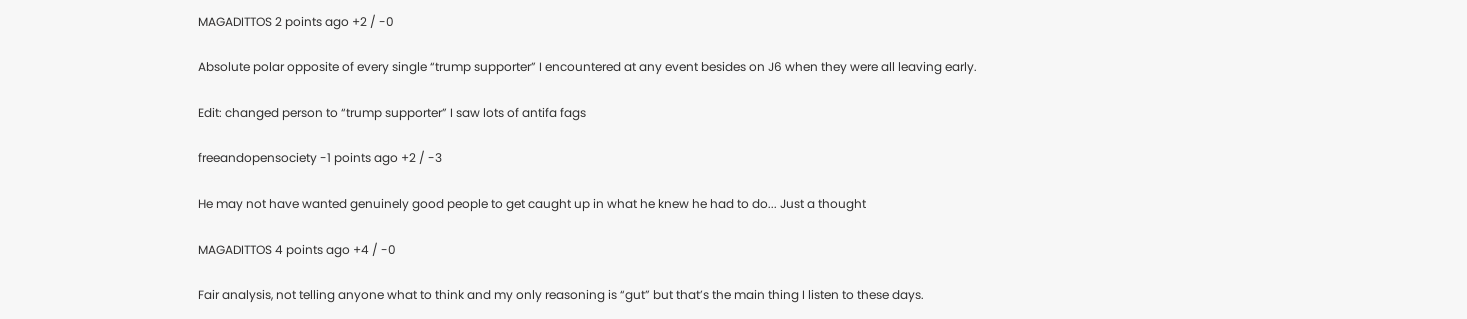MAGADITTOS 2 points ago +2 / -0

Absolute polar opposite of every single “trump supporter” I encountered at any event besides on J6 when they were all leaving early.

Edit: changed person to “trump supporter” I saw lots of antifa fags

freeandopensociety -1 points ago +2 / -3

He may not have wanted genuinely good people to get caught up in what he knew he had to do... Just a thought

MAGADITTOS 4 points ago +4 / -0

Fair analysis, not telling anyone what to think and my only reasoning is “gut” but that’s the main thing I listen to these days.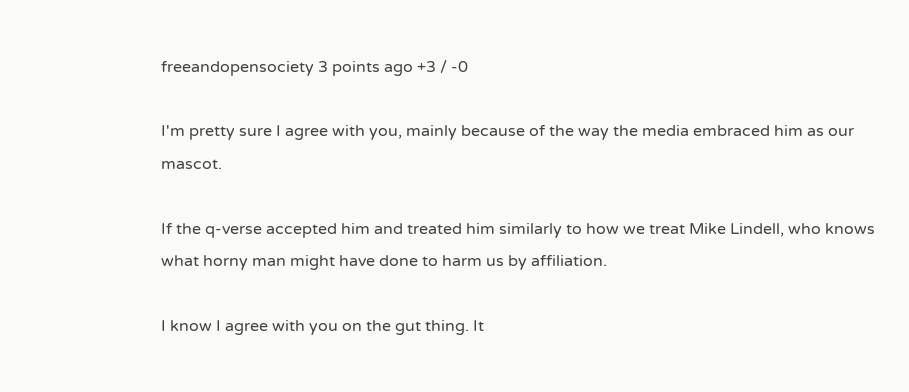freeandopensociety 3 points ago +3 / -0

I'm pretty sure I agree with you, mainly because of the way the media embraced him as our mascot.

If the q-verse accepted him and treated him similarly to how we treat Mike Lindell, who knows what horny man might have done to harm us by affiliation.

I know I agree with you on the gut thing. It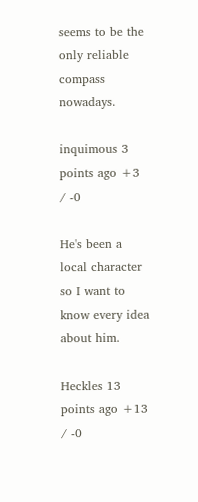seems to be the only reliable compass nowadays.

inquimous 3 points ago +3 / -0

He's been a local character so I want to know every idea about him.

Heckles 13 points ago +13 / -0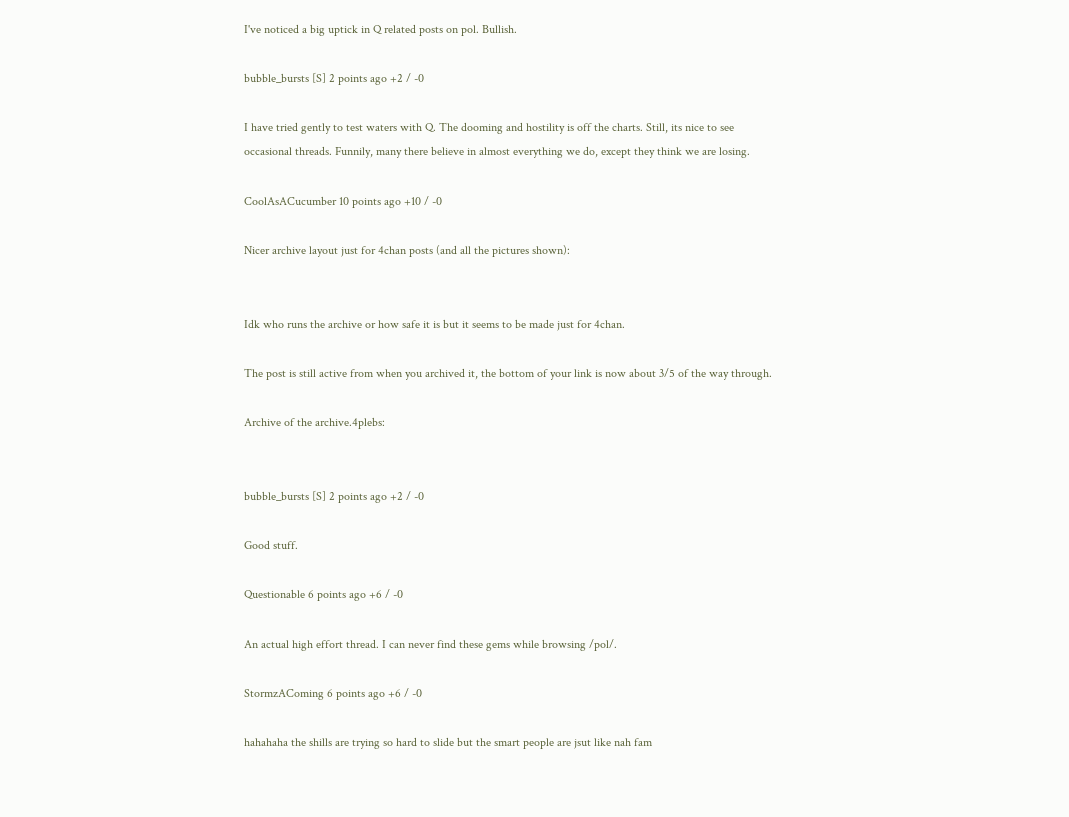I've noticed a big uptick in Q related posts on pol. Bullish.

bubble_bursts [S] 2 points ago +2 / -0

I have tried gently to test waters with Q. The dooming and hostility is off the charts. Still, its nice to see occasional threads. Funnily, many there believe in almost everything we do, except they think we are losing.

CoolAsACucumber 10 points ago +10 / -0

Nicer archive layout just for 4chan posts (and all the pictures shown):


Idk who runs the archive or how safe it is but it seems to be made just for 4chan.

The post is still active from when you archived it, the bottom of your link is now about 3/5 of the way through.

Archive of the archive.4plebs:


bubble_bursts [S] 2 points ago +2 / -0

Good stuff.

Questionable 6 points ago +6 / -0

An actual high effort thread. I can never find these gems while browsing /pol/.

StormzAComing 6 points ago +6 / -0

hahahaha the shills are trying so hard to slide but the smart people are jsut like nah fam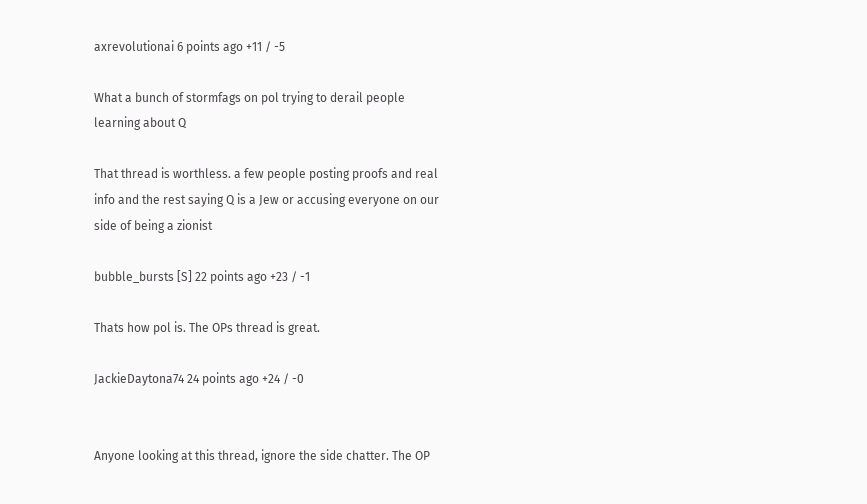axrevolutionai 6 points ago +11 / -5

What a bunch of stormfags on pol trying to derail people learning about Q

That thread is worthless. a few people posting proofs and real info and the rest saying Q is a Jew or accusing everyone on our side of being a zionist

bubble_bursts [S] 22 points ago +23 / -1

Thats how pol is. The OPs thread is great.

JackieDaytona74 24 points ago +24 / -0


Anyone looking at this thread, ignore the side chatter. The OP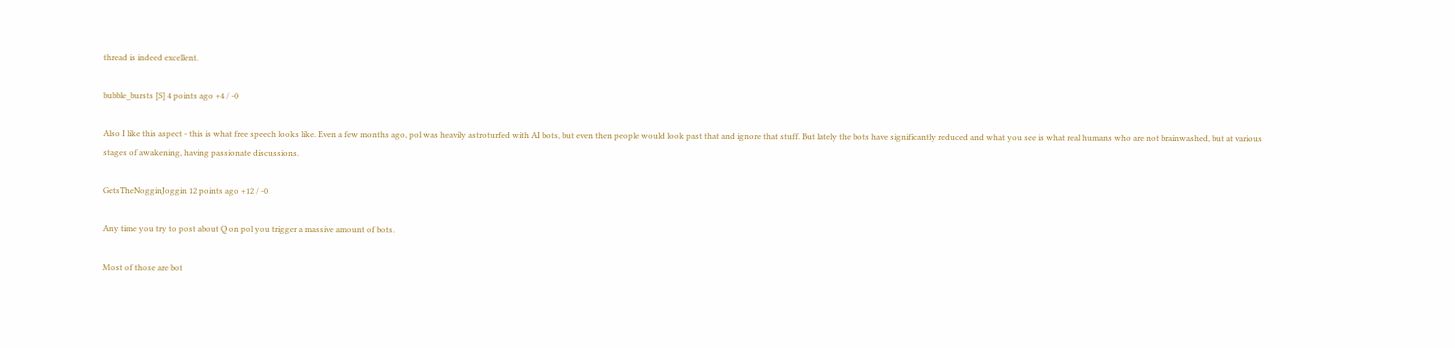thread is indeed excellent.

bubble_bursts [S] 4 points ago +4 / -0

Also I like this aspect - this is what free speech looks like. Even a few months ago, pol was heavily astroturfed with AI bots, but even then people would look past that and ignore that stuff. But lately the bots have significantly reduced and what you see is what real humans who are not brainwashed, but at various stages of awakening, having passionate discussions.

GetsTheNogginJoggin 12 points ago +12 / -0

Any time you try to post about Q on pol you trigger a massive amount of bots.

Most of those are bot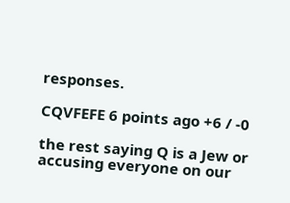responses.

CQVFEFE 6 points ago +6 / -0

the rest saying Q is a Jew or accusing everyone on our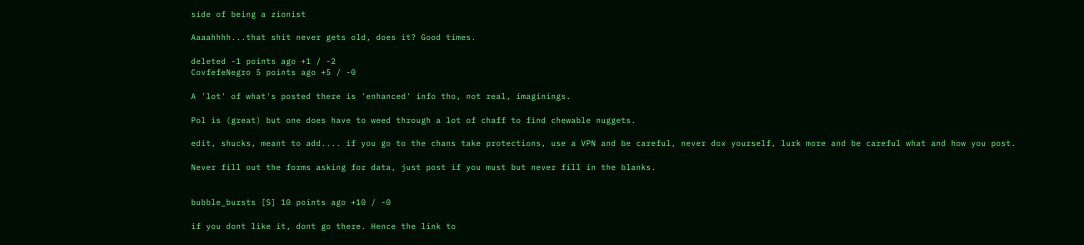side of being a zionist

Aaaahhhh...that shit never gets old, does it? Good times.

deleted -1 points ago +1 / -2
CovfefeNegro 5 points ago +5 / -0

A 'lot' of what's posted there is 'enhanced' info tho, not real, imaginings.

Pol is (great) but one does have to weed through a lot of chaff to find chewable nuggets.

edit, shucks, meant to add.... if you go to the chans take protections, use a VPN and be careful, never dox yourself, lurk more and be careful what and how you post.

Never fill out the forms asking for data, just post if you must but never fill in the blanks.


bubble_bursts [S] 10 points ago +10 / -0

if you dont like it, dont go there. Hence the link to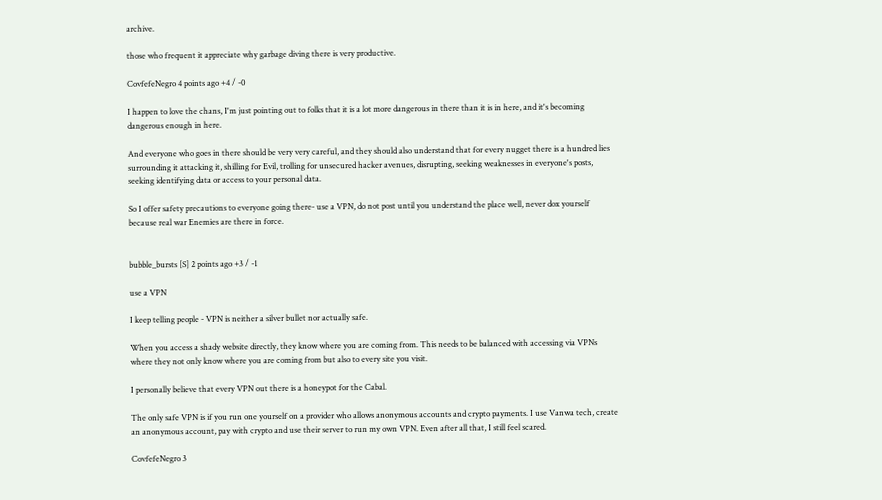archive.

those who frequent it appreciate why garbage diving there is very productive.

CovfefeNegro 4 points ago +4 / -0

I happen to love the chans, I'm just pointing out to folks that it is a lot more dangerous in there than it is in here, and it's becoming dangerous enough in here.

And everyone who goes in there should be very very careful, and they should also understand that for every nugget there is a hundred lies surrounding it attacking it, shilling for Evil, trolling for unsecured hacker avenues, disrupting, seeking weaknesses in everyone's posts, seeking identifying data or access to your personal data.

So I offer safety precautions to everyone going there- use a VPN, do not post until you understand the place well, never dox yourself because real war Enemies are there in force.


bubble_bursts [S] 2 points ago +3 / -1

use a VPN

I keep telling people - VPN is neither a silver bullet nor actually safe.

When you access a shady website directly, they know where you are coming from. This needs to be balanced with accessing via VPNs where they not only know where you are coming from but also to every site you visit.

I personally believe that every VPN out there is a honeypot for the Cabal.

The only safe VPN is if you run one yourself on a provider who allows anonymous accounts and crypto payments. I use Vanwa tech, create an anonymous account, pay with crypto and use their server to run my own VPN. Even after all that, I still feel scared.

CovfefeNegro 3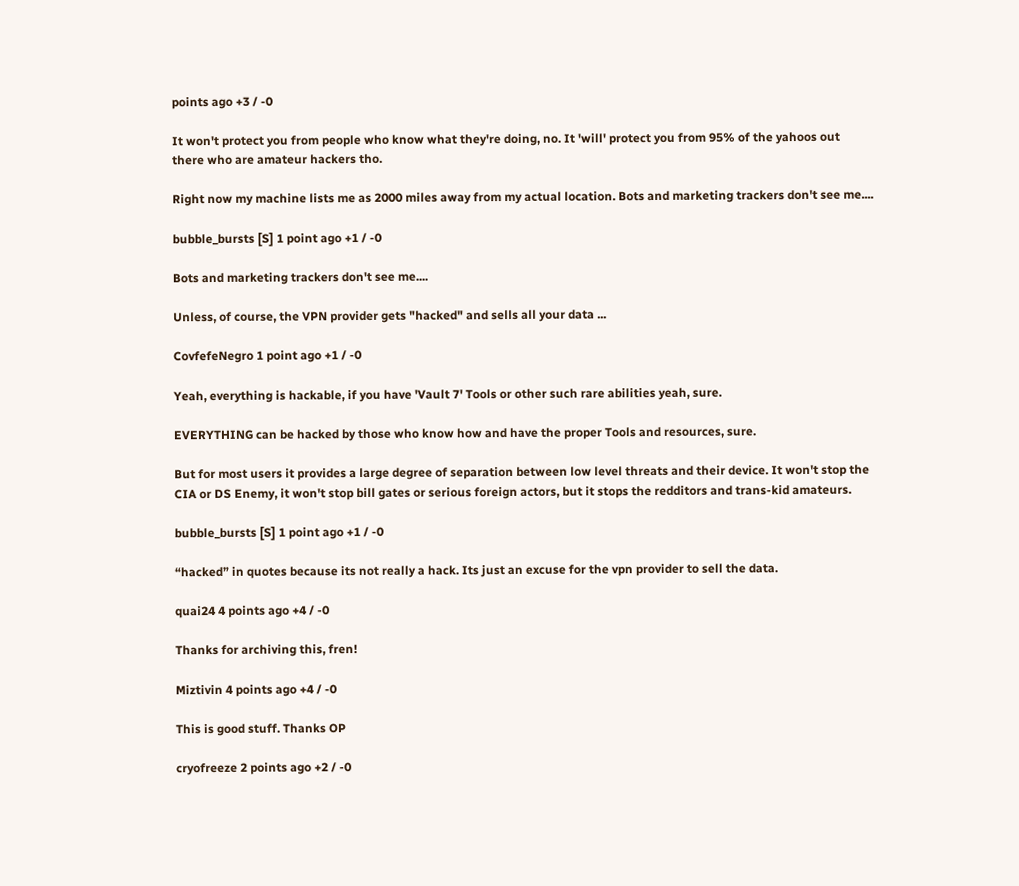points ago +3 / -0

It won't protect you from people who know what they're doing, no. It 'will' protect you from 95% of the yahoos out there who are amateur hackers tho.

Right now my machine lists me as 2000 miles away from my actual location. Bots and marketing trackers don't see me....

bubble_bursts [S] 1 point ago +1 / -0

Bots and marketing trackers don't see me....

Unless, of course, the VPN provider gets "hacked" and sells all your data ...

CovfefeNegro 1 point ago +1 / -0

Yeah, everything is hackable, if you have 'Vault 7' Tools or other such rare abilities yeah, sure.

EVERYTHING can be hacked by those who know how and have the proper Tools and resources, sure.

But for most users it provides a large degree of separation between low level threats and their device. It won't stop the CIA or DS Enemy, it won't stop bill gates or serious foreign actors, but it stops the redditors and trans-kid amateurs.

bubble_bursts [S] 1 point ago +1 / -0

“hacked” in quotes because its not really a hack. Its just an excuse for the vpn provider to sell the data.

quai24 4 points ago +4 / -0

Thanks for archiving this, fren!

Miztivin 4 points ago +4 / -0

This is good stuff. Thanks OP

cryofreeze 2 points ago +2 / -0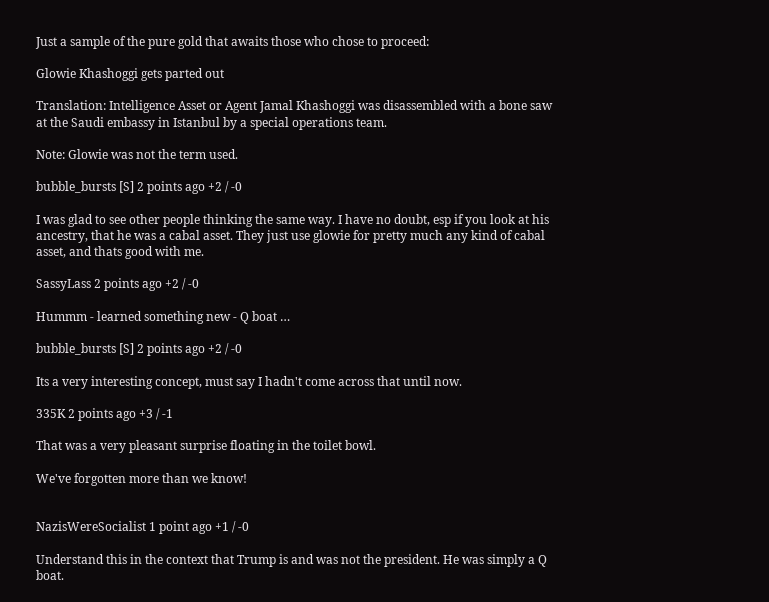Just a sample of the pure gold that awaits those who chose to proceed:

Glowie Khashoggi gets parted out

Translation: Intelligence Asset or Agent Jamal Khashoggi was disassembled with a bone saw at the Saudi embassy in Istanbul by a special operations team.

Note: Glowie was not the term used.

bubble_bursts [S] 2 points ago +2 / -0

I was glad to see other people thinking the same way. I have no doubt, esp if you look at his ancestry, that he was a cabal asset. They just use glowie for pretty much any kind of cabal asset, and thats good with me.

SassyLass 2 points ago +2 / -0

Hummm - learned something new - Q boat …

bubble_bursts [S] 2 points ago +2 / -0

Its a very interesting concept, must say I hadn't come across that until now.

335K 2 points ago +3 / -1

That was a very pleasant surprise floating in the toilet bowl.

We've forgotten more than we know!


NazisWereSocialist 1 point ago +1 / -0

Understand this in the context that Trump is and was not the president. He was simply a Q boat.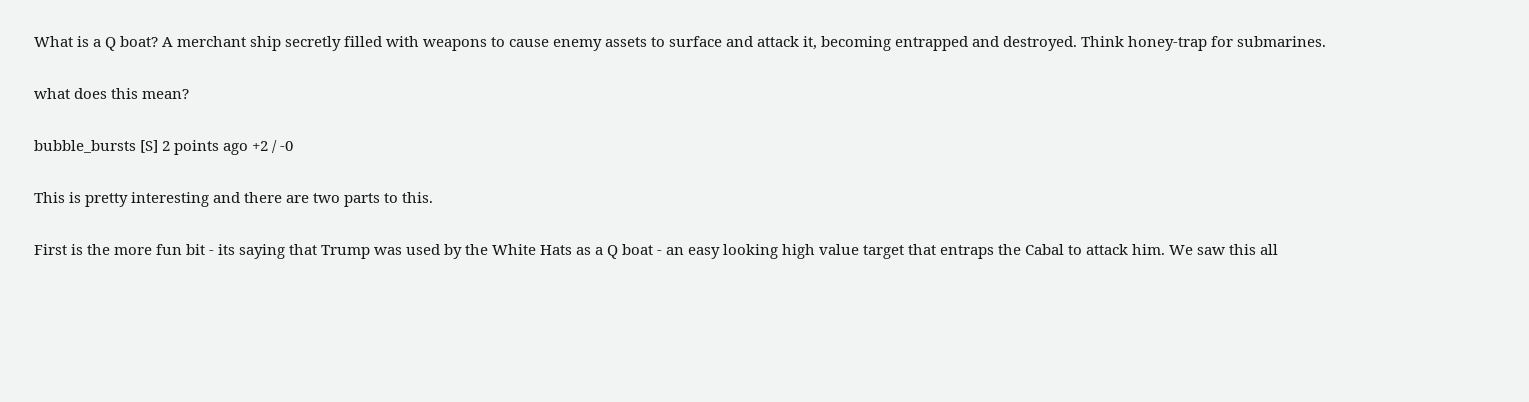What is a Q boat? A merchant ship secretly filled with weapons to cause enemy assets to surface and attack it, becoming entrapped and destroyed. Think honey-trap for submarines.

what does this mean?

bubble_bursts [S] 2 points ago +2 / -0

This is pretty interesting and there are two parts to this.

First is the more fun bit - its saying that Trump was used by the White Hats as a Q boat - an easy looking high value target that entraps the Cabal to attack him. We saw this all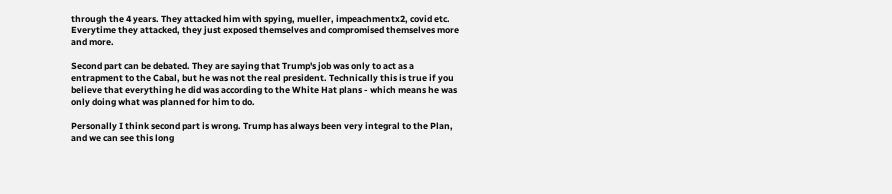through the 4 years. They attacked him with spying, mueller, impeachmentx2, covid etc. Everytime they attacked, they just exposed themselves and compromised themselves more and more.

Second part can be debated. They are saying that Trump's job was only to act as a entrapment to the Cabal, but he was not the real president. Technically this is true if you believe that everything he did was according to the White Hat plans - which means he was only doing what was planned for him to do.

Personally I think second part is wrong. Trump has always been very integral to the Plan, and we can see this long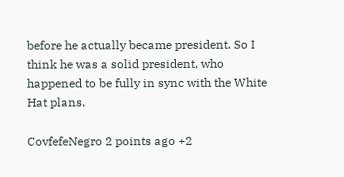before he actually became president. So I think he was a solid president, who happened to be fully in sync with the White Hat plans.

CovfefeNegro 2 points ago +2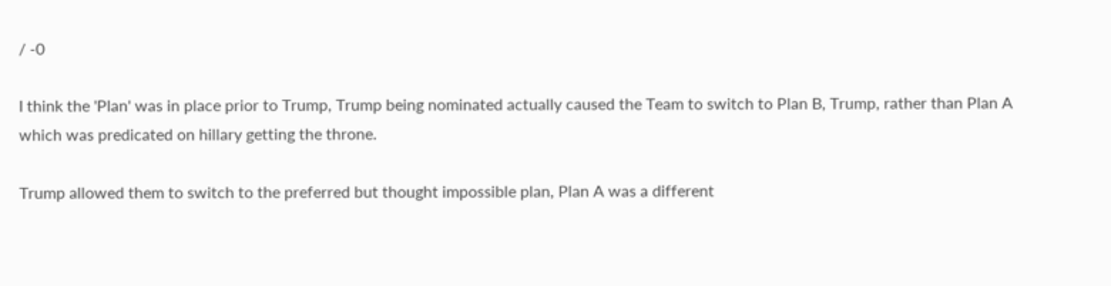/ -0

I think the 'Plan' was in place prior to Trump, Trump being nominated actually caused the Team to switch to Plan B, Trump, rather than Plan A which was predicated on hillary getting the throne.

Trump allowed them to switch to the preferred but thought impossible plan, Plan A was a different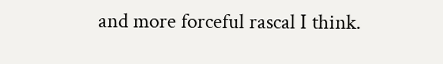and more forceful rascal I think.